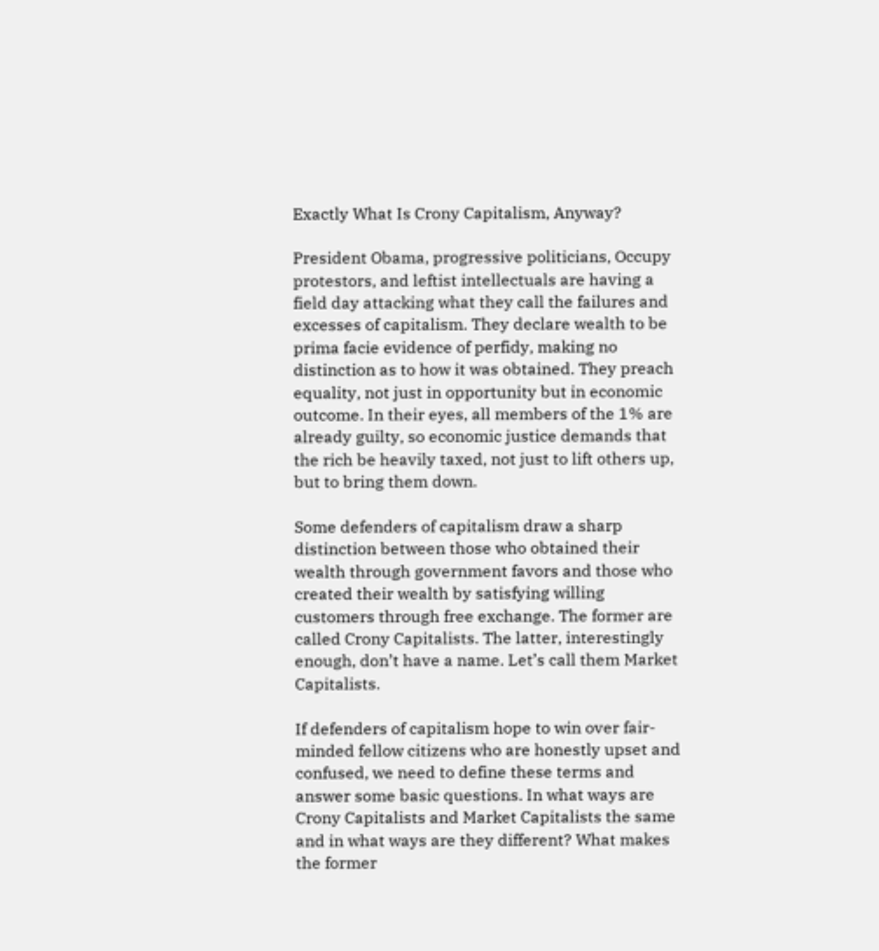Exactly What Is Crony Capitalism, Anyway?

President Obama, progressive politicians, Occupy protestors, and leftist intellectuals are having a field day attacking what they call the failures and excesses of capitalism. They declare wealth to be prima facie evidence of perfidy, making no distinction as to how it was obtained. They preach equality, not just in opportunity but in economic outcome. In their eyes, all members of the 1% are already guilty, so economic justice demands that the rich be heavily taxed, not just to lift others up, but to bring them down.

Some defenders of capitalism draw a sharp distinction between those who obtained their wealth through government favors and those who created their wealth by satisfying willing customers through free exchange. The former are called Crony Capitalists. The latter, interestingly enough, don’t have a name. Let’s call them Market Capitalists.

If defenders of capitalism hope to win over fair-minded fellow citizens who are honestly upset and confused, we need to define these terms and answer some basic questions. In what ways are Crony Capitalists and Market Capitalists the same and in what ways are they different? What makes the former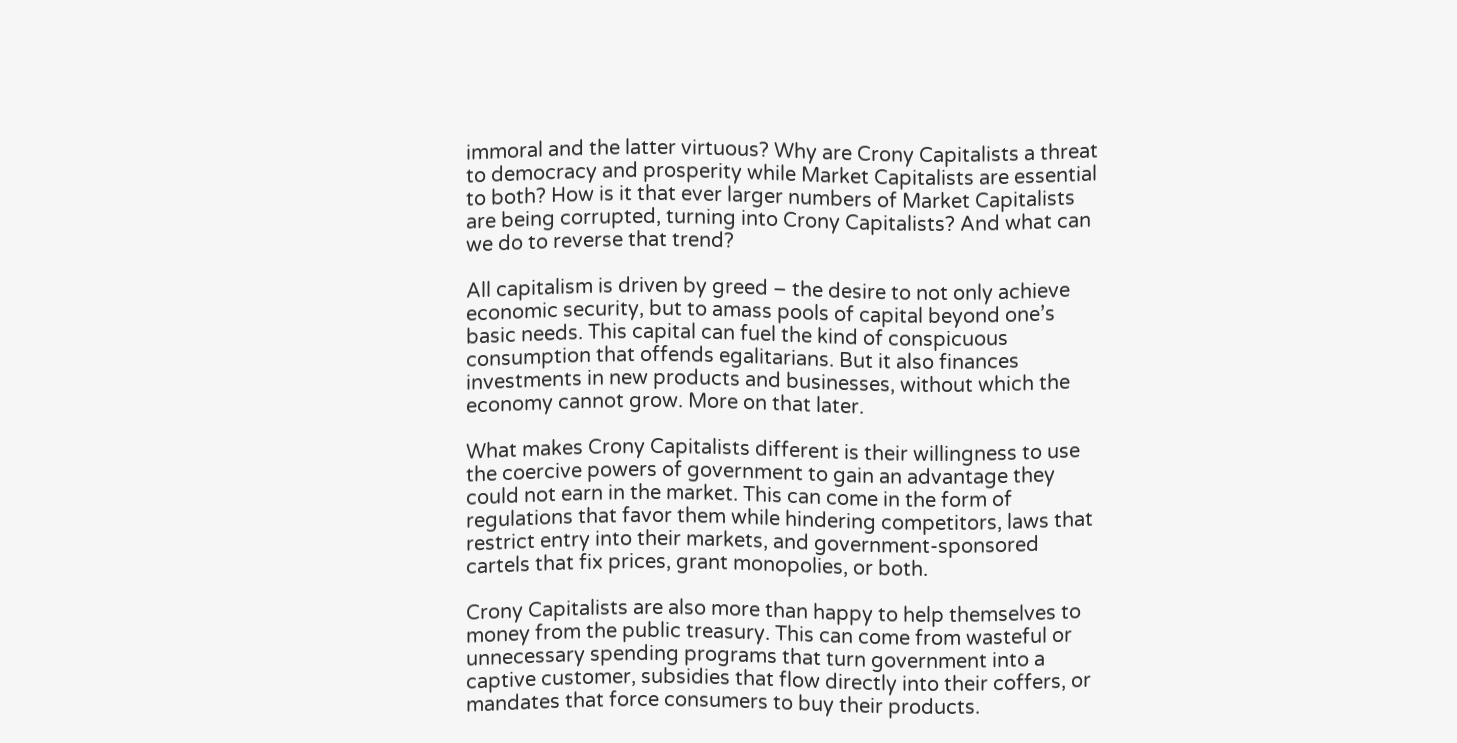immoral and the latter virtuous? Why are Crony Capitalists a threat to democracy and prosperity while Market Capitalists are essential to both? How is it that ever larger numbers of Market Capitalists are being corrupted, turning into Crony Capitalists? And what can we do to reverse that trend?

All capitalism is driven by greed – the desire to not only achieve economic security, but to amass pools of capital beyond one’s basic needs. This capital can fuel the kind of conspicuous consumption that offends egalitarians. But it also finances investments in new products and businesses, without which the economy cannot grow. More on that later.

What makes Crony Capitalists different is their willingness to use the coercive powers of government to gain an advantage they could not earn in the market. This can come in the form of regulations that favor them while hindering competitors, laws that restrict entry into their markets, and government-sponsored cartels that fix prices, grant monopolies, or both.

Crony Capitalists are also more than happy to help themselves to money from the public treasury. This can come from wasteful or unnecessary spending programs that turn government into a captive customer, subsidies that flow directly into their coffers, or mandates that force consumers to buy their products.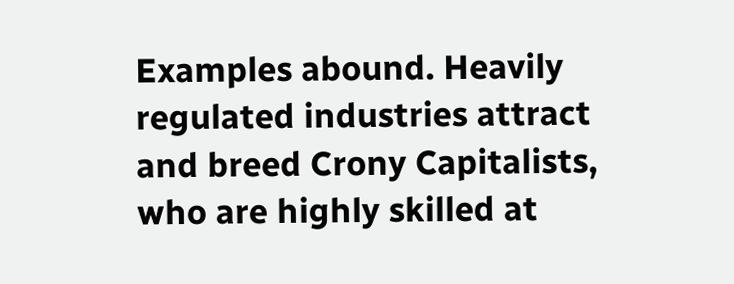Examples abound. Heavily regulated industries attract and breed Crony Capitalists, who are highly skilled at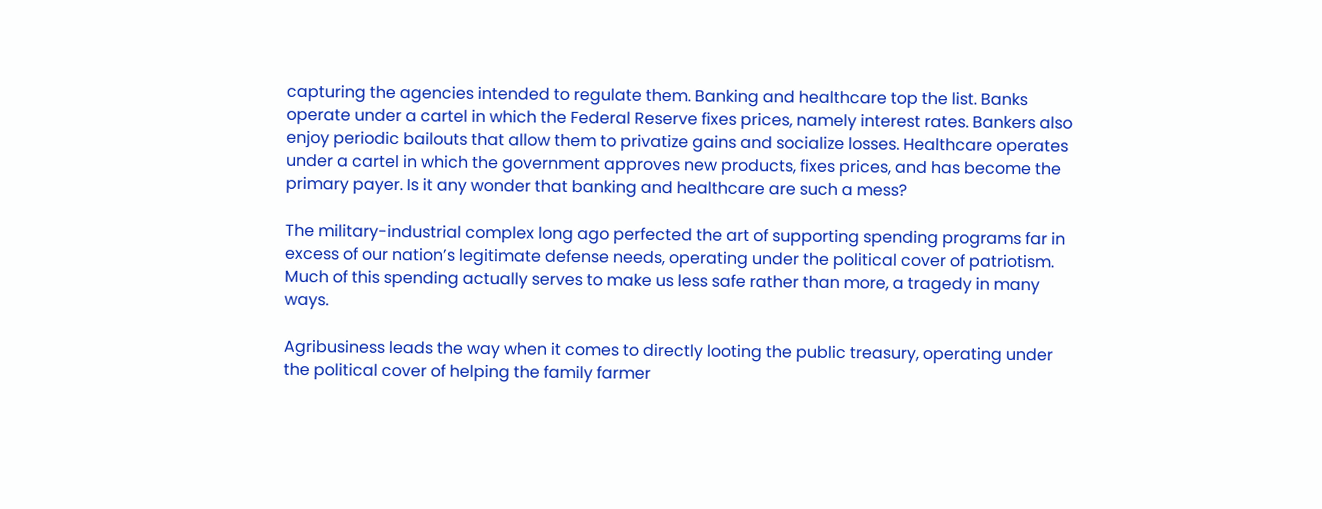capturing the agencies intended to regulate them. Banking and healthcare top the list. Banks operate under a cartel in which the Federal Reserve fixes prices, namely interest rates. Bankers also enjoy periodic bailouts that allow them to privatize gains and socialize losses. Healthcare operates under a cartel in which the government approves new products, fixes prices, and has become the primary payer. Is it any wonder that banking and healthcare are such a mess?

The military-industrial complex long ago perfected the art of supporting spending programs far in excess of our nation’s legitimate defense needs, operating under the political cover of patriotism. Much of this spending actually serves to make us less safe rather than more, a tragedy in many ways.

Agribusiness leads the way when it comes to directly looting the public treasury, operating under the political cover of helping the family farmer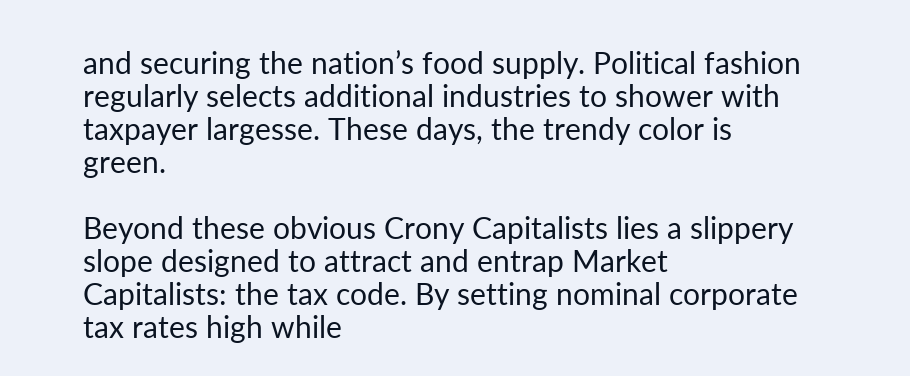and securing the nation’s food supply. Political fashion regularly selects additional industries to shower with taxpayer largesse. These days, the trendy color is green.

Beyond these obvious Crony Capitalists lies a slippery slope designed to attract and entrap Market Capitalists: the tax code. By setting nominal corporate tax rates high while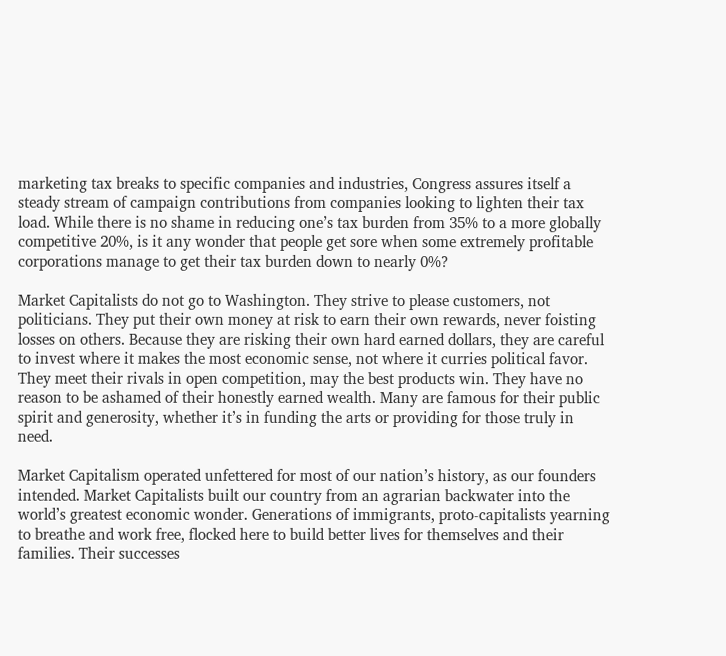marketing tax breaks to specific companies and industries, Congress assures itself a steady stream of campaign contributions from companies looking to lighten their tax load. While there is no shame in reducing one’s tax burden from 35% to a more globally competitive 20%, is it any wonder that people get sore when some extremely profitable corporations manage to get their tax burden down to nearly 0%?

Market Capitalists do not go to Washington. They strive to please customers, not politicians. They put their own money at risk to earn their own rewards, never foisting losses on others. Because they are risking their own hard earned dollars, they are careful to invest where it makes the most economic sense, not where it curries political favor. They meet their rivals in open competition, may the best products win. They have no reason to be ashamed of their honestly earned wealth. Many are famous for their public spirit and generosity, whether it’s in funding the arts or providing for those truly in need.

Market Capitalism operated unfettered for most of our nation’s history, as our founders intended. Market Capitalists built our country from an agrarian backwater into the world’s greatest economic wonder. Generations of immigrants, proto-capitalists yearning to breathe and work free, flocked here to build better lives for themselves and their families. Their successes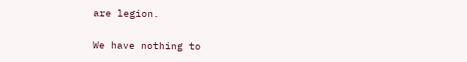are legion.

We have nothing to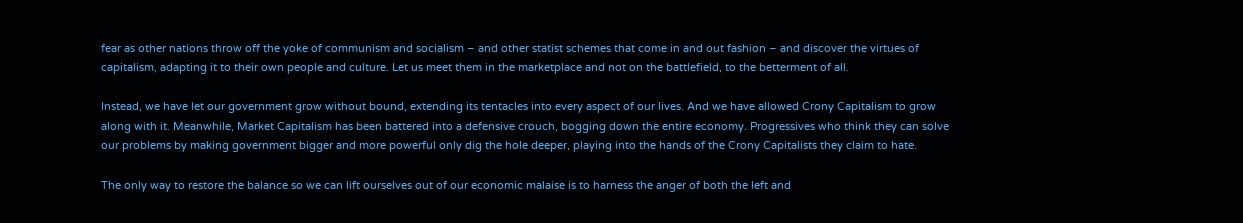fear as other nations throw off the yoke of communism and socialism – and other statist schemes that come in and out fashion – and discover the virtues of capitalism, adapting it to their own people and culture. Let us meet them in the marketplace and not on the battlefield, to the betterment of all.

Instead, we have let our government grow without bound, extending its tentacles into every aspect of our lives. And we have allowed Crony Capitalism to grow along with it. Meanwhile, Market Capitalism has been battered into a defensive crouch, bogging down the entire economy. Progressives who think they can solve our problems by making government bigger and more powerful only dig the hole deeper, playing into the hands of the Crony Capitalists they claim to hate.

The only way to restore the balance so we can lift ourselves out of our economic malaise is to harness the anger of both the left and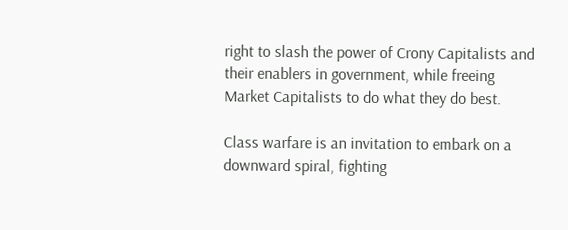right to slash the power of Crony Capitalists and their enablers in government, while freeing Market Capitalists to do what they do best.

Class warfare is an invitation to embark on a downward spiral, fighting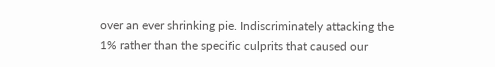over an ever shrinking pie. Indiscriminately attacking the 1% rather than the specific culprits that caused our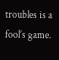troubles is a fool’s game.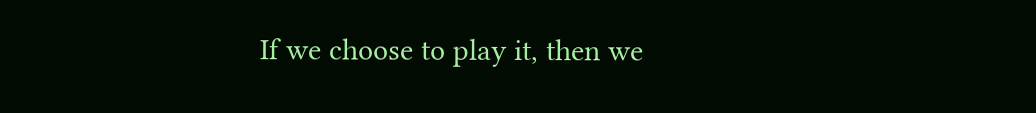If we choose to play it, then we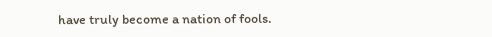have truly become a nation of fools.